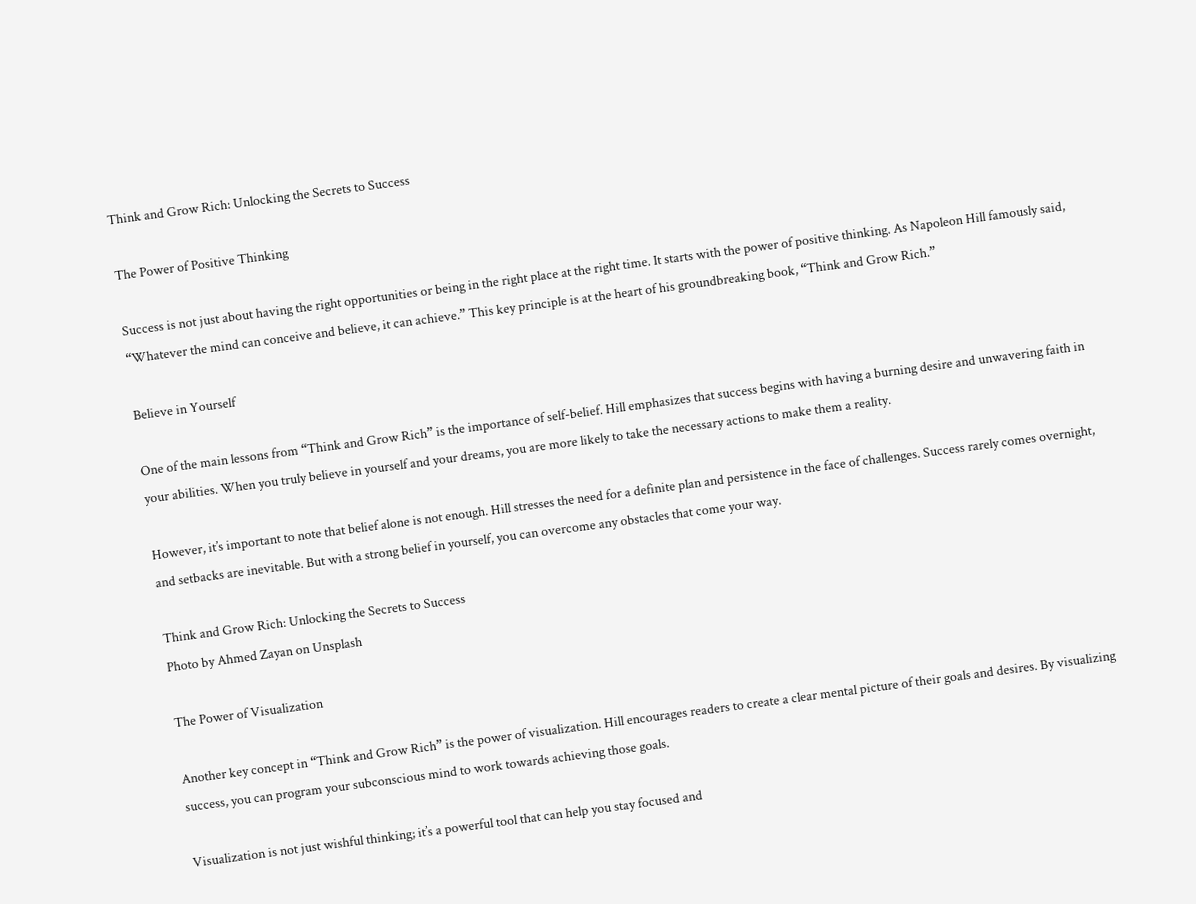Think and Grow Rich: Unlocking the Secrets to Success

The Power of Positive Thinking

Success is not just about having the right opportunities or being in the right place at the right time. It starts with the power of positive thinking. As Napoleon Hill famously said, “Whatever the mind can conceive and believe, it can achieve.” This key principle is at the heart of his groundbreaking book, “Think and Grow Rich.”

Believe in Yourself

One of the main lessons from “Think and Grow Rich” is the importance of self-belief. Hill emphasizes that success begins with having a burning desire and unwavering faith in your abilities. When you truly believe in yourself and your dreams, you are more likely to take the necessary actions to make them a reality.

However, it’s important to note that belief alone is not enough. Hill stresses the need for a definite plan and persistence in the face of challenges. Success rarely comes overnight, and setbacks are inevitable. But with a strong belief in yourself, you can overcome any obstacles that come your way.

Think and Grow Rich: Unlocking the Secrets to Success
Photo by Ahmed Zayan on Unsplash

The Power of Visualization

Another key concept in “Think and Grow Rich” is the power of visualization. Hill encourages readers to create a clear mental picture of their goals and desires. By visualizing success, you can program your subconscious mind to work towards achieving those goals.

Visualization is not just wishful thinking; it’s a powerful tool that can help you stay focused and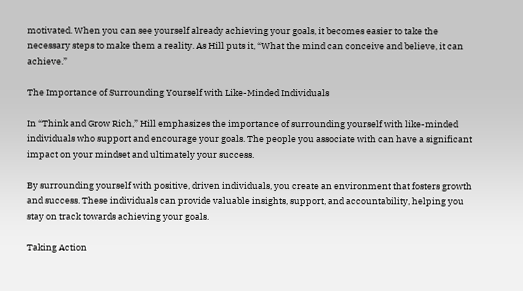motivated. When you can see yourself already achieving your goals, it becomes easier to take the necessary steps to make them a reality. As Hill puts it, “What the mind can conceive and believe, it can achieve.”

The Importance of Surrounding Yourself with Like-Minded Individuals

In “Think and Grow Rich,” Hill emphasizes the importance of surrounding yourself with like-minded individuals who support and encourage your goals. The people you associate with can have a significant impact on your mindset and ultimately your success.

By surrounding yourself with positive, driven individuals, you create an environment that fosters growth and success. These individuals can provide valuable insights, support, and accountability, helping you stay on track towards achieving your goals.

Taking Action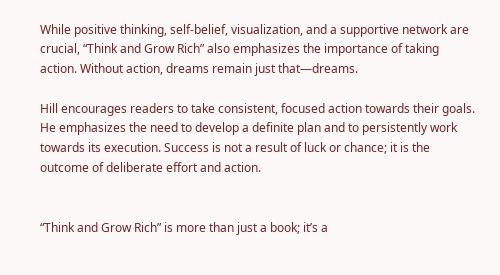While positive thinking, self-belief, visualization, and a supportive network are crucial, “Think and Grow Rich” also emphasizes the importance of taking action. Without action, dreams remain just that—dreams.

Hill encourages readers to take consistent, focused action towards their goals. He emphasizes the need to develop a definite plan and to persistently work towards its execution. Success is not a result of luck or chance; it is the outcome of deliberate effort and action.


“Think and Grow Rich” is more than just a book; it’s a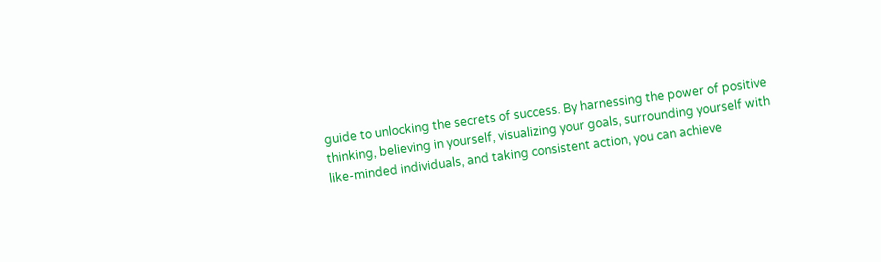guide to unlocking the secrets of success. By harnessing the power of positive thinking, believing in yourself, visualizing your goals, surrounding yourself with like-minded individuals, and taking consistent action, you can achieve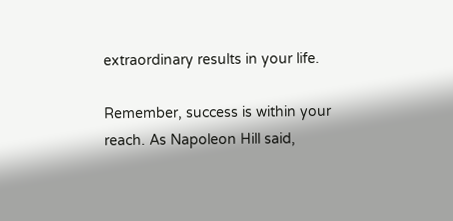extraordinary results in your life.

Remember, success is within your reach. As Napoleon Hill said,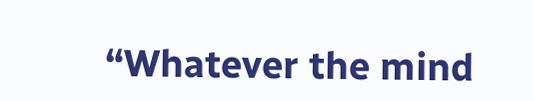“Whatever the mind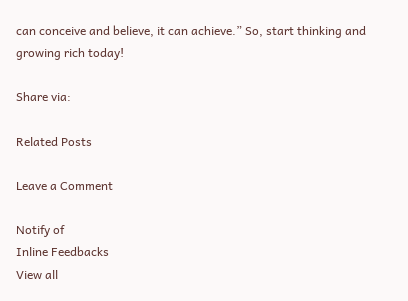can conceive and believe, it can achieve.” So, start thinking and growing rich today!

Share via:

Related Posts

Leave a Comment

Notify of
Inline Feedbacks
View all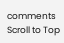comments
Scroll to Top